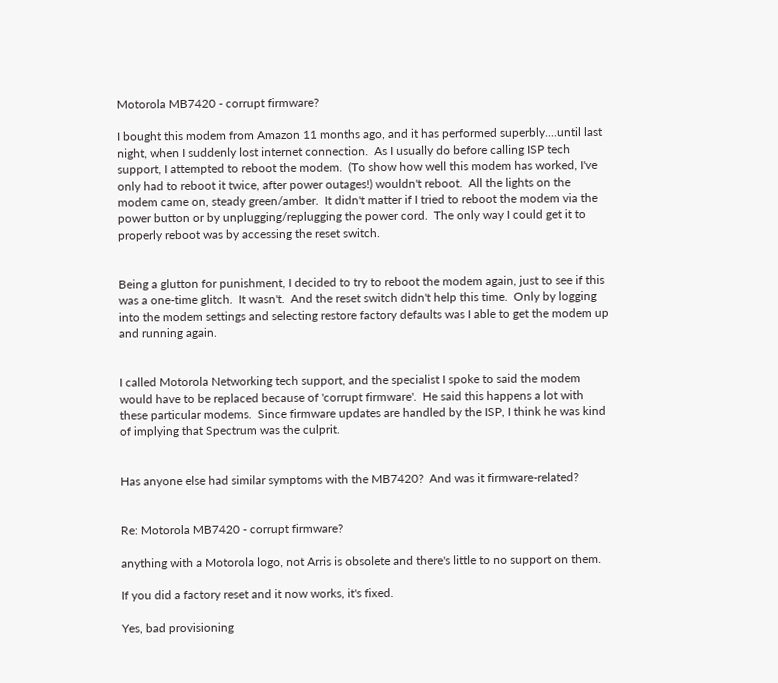Motorola MB7420 - corrupt firmware?

I bought this modem from Amazon 11 months ago, and it has performed superbly....until last night, when I suddenly lost internet connection.  As I usually do before calling ISP tech support, I attempted to reboot the modem.  (To show how well this modem has worked, I've only had to reboot it twice, after power outages!) wouldn't reboot.  All the lights on the modem came on, steady green/amber.  It didn't matter if I tried to reboot the modem via the power button or by unplugging/replugging the power cord.  The only way I could get it to properly reboot was by accessing the reset switch.


Being a glutton for punishment, I decided to try to reboot the modem again, just to see if this was a one-time glitch.  It wasn't.  And the reset switch didn't help this time.  Only by logging into the modem settings and selecting restore factory defaults was I able to get the modem up and running again.


I called Motorola Networking tech support, and the specialist I spoke to said the modem would have to be replaced because of 'corrupt firmware'.  He said this happens a lot with these particular modems.  Since firmware updates are handled by the ISP, I think he was kind of implying that Spectrum was the culprit.


Has anyone else had similar symptoms with the MB7420?  And was it firmware-related?


Re: Motorola MB7420 - corrupt firmware?

anything with a Motorola logo, not Arris is obsolete and there's little to no support on them.

If you did a factory reset and it now works, it's fixed.

Yes, bad provisioning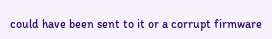could have been sent to it or a corrupt firmware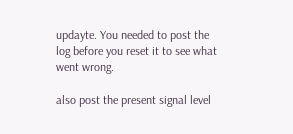updayte. You needed to post the log before you reset it to see what went wrong.

also post the present signal level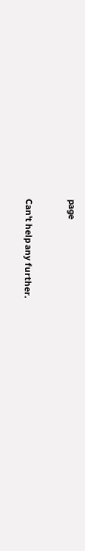page


Can't help any further.